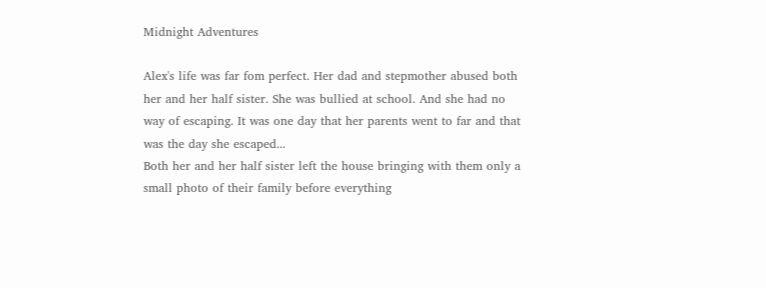Midnight Adventures

Alex's life was far fom perfect. Her dad and stepmother abused both her and her half sister. She was bullied at school. And she had no way of escaping. It was one day that her parents went to far and that was the day she escaped...
Both her and her half sister left the house bringing with them only a small photo of their family before everything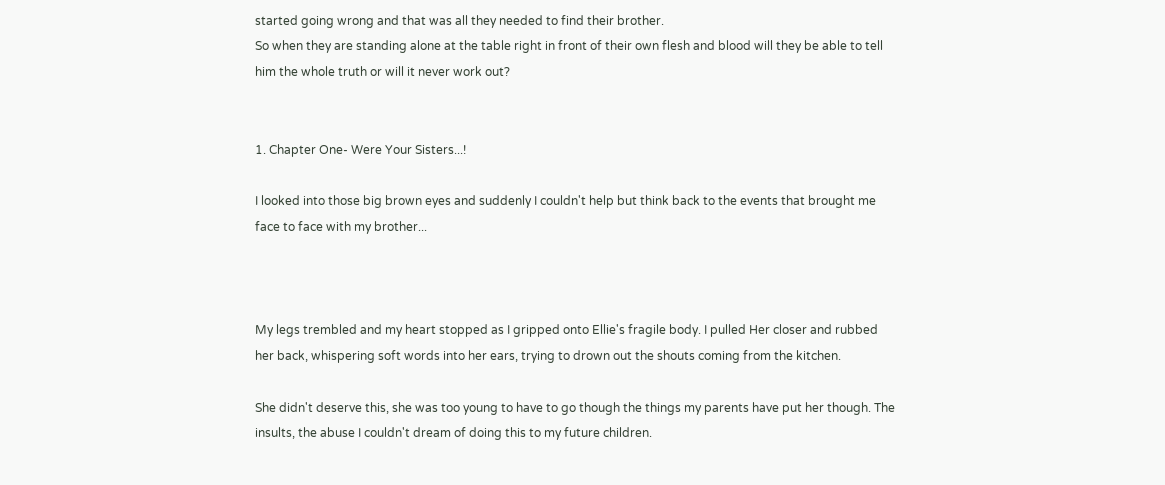started going wrong and that was all they needed to find their brother.
So when they are standing alone at the table right in front of their own flesh and blood will they be able to tell him the whole truth or will it never work out?


1. Chapter One- Were Your Sisters...!

I looked into those big brown eyes and suddenly I couldn't help but think back to the events that brought me face to face with my brother...



My legs trembled and my heart stopped as I gripped onto Ellie's fragile body. I pulled Her closer and rubbed her back, whispering soft words into her ears, trying to drown out the shouts coming from the kitchen.

She didn't deserve this, she was too young to have to go though the things my parents have put her though. The insults, the abuse I couldn't dream of doing this to my future children.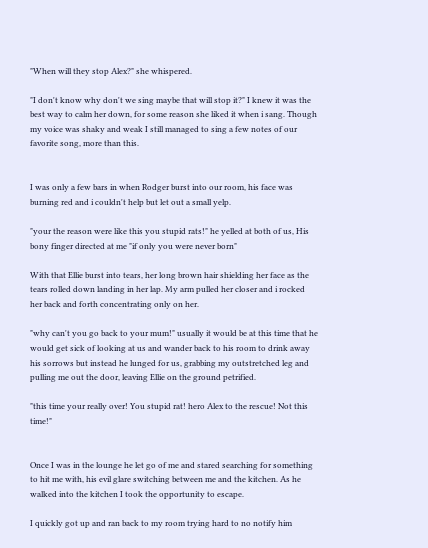"When will they stop Alex?" she whispered.

"I don't know why don't we sing maybe that will stop it?" I knew it was the best way to calm her down, for some reason she liked it when i sang. Though my voice was shaky and weak I still managed to sing a few notes of our favorite song, more than this.


I was only a few bars in when Rodger burst into our room, his face was burning red and i couldn't help but let out a small yelp.

"your the reason were like this you stupid rats!" he yelled at both of us, His bony finger directed at me "if only you were never born"

With that Ellie burst into tears, her long brown hair shielding her face as the tears rolled down landing in her lap. My arm pulled her closer and i rocked her back and forth concentrating only on her.

"why can't you go back to your mum!" usually it would be at this time that he would get sick of looking at us and wander back to his room to drink away his sorrows but instead he lunged for us, grabbing my outstretched leg and pulling me out the door, leaving Ellie on the ground petrified.

"this time your really over! You stupid rat! hero Alex to the rescue! Not this time!"


Once I was in the lounge he let go of me and stared searching for something to hit me with, his evil glare switching between me and the kitchen. As he walked into the kitchen I took the opportunity to escape.

I quickly got up and ran back to my room trying hard to no notify him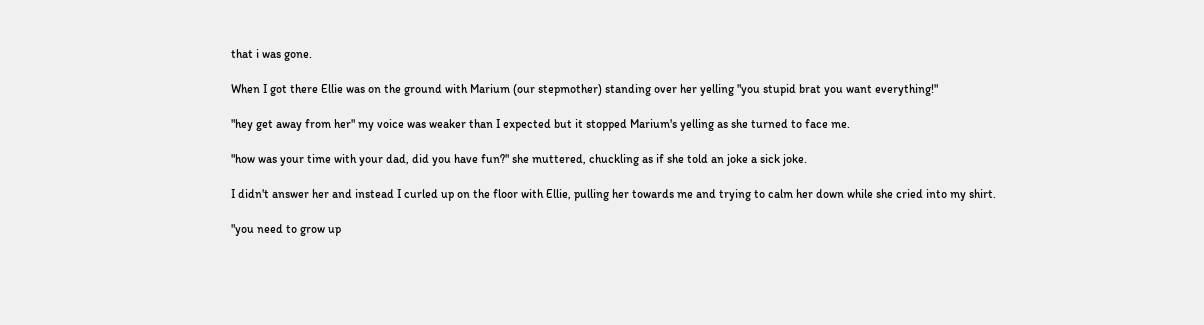that i was gone.

When I got there Ellie was on the ground with Marium (our stepmother) standing over her yelling "you stupid brat you want everything!"

"hey get away from her" my voice was weaker than I expected but it stopped Marium's yelling as she turned to face me.

"how was your time with your dad, did you have fun?" she muttered, chuckling as if she told an joke a sick joke.

I didn't answer her and instead I curled up on the floor with Ellie, pulling her towards me and trying to calm her down while she cried into my shirt.

"you need to grow up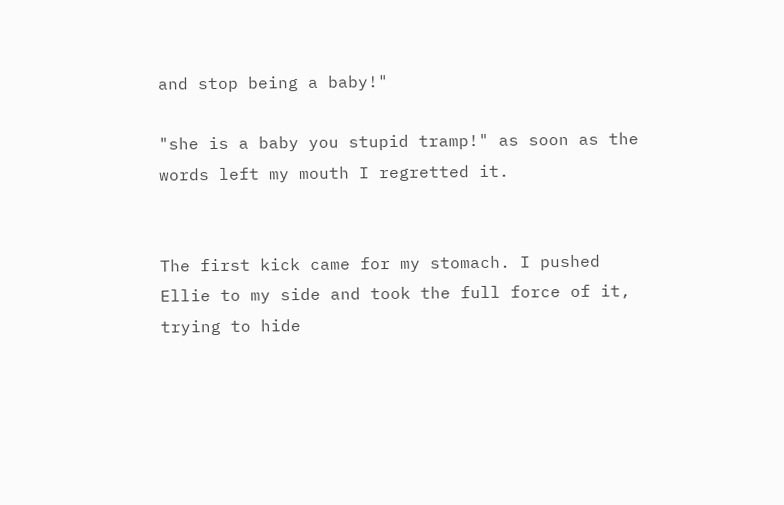and stop being a baby!"

"she is a baby you stupid tramp!" as soon as the words left my mouth I regretted it.


The first kick came for my stomach. I pushed Ellie to my side and took the full force of it, trying to hide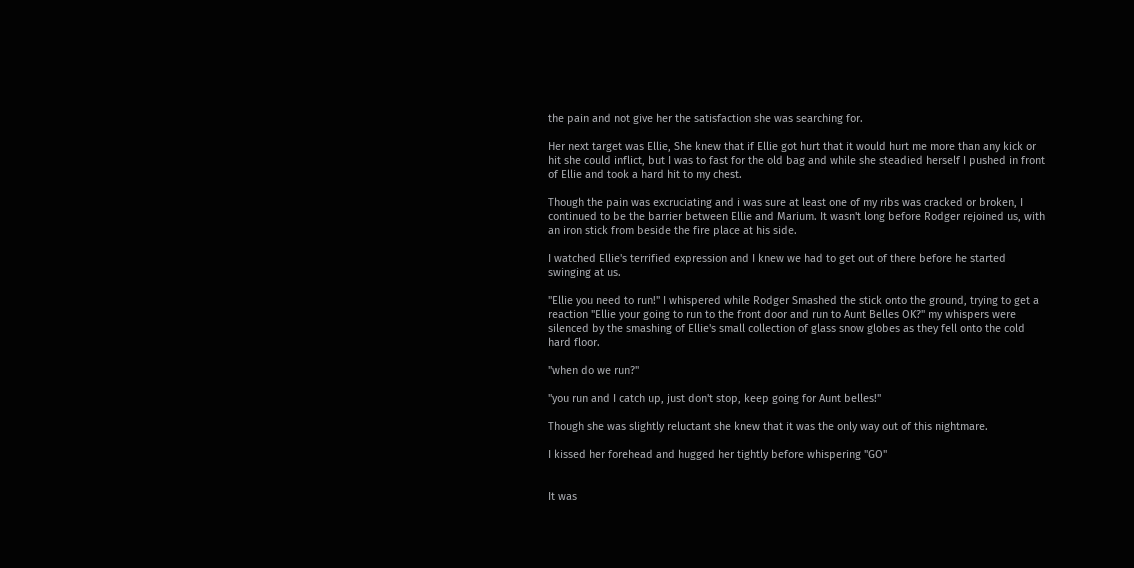the pain and not give her the satisfaction she was searching for.

Her next target was Ellie, She knew that if Ellie got hurt that it would hurt me more than any kick or hit she could inflict, but I was to fast for the old bag and while she steadied herself I pushed in front of Ellie and took a hard hit to my chest.

Though the pain was excruciating and i was sure at least one of my ribs was cracked or broken, I continued to be the barrier between Ellie and Marium. It wasn't long before Rodger rejoined us, with an iron stick from beside the fire place at his side.

I watched Ellie's terrified expression and I knew we had to get out of there before he started swinging at us.

"Ellie you need to run!" I whispered while Rodger Smashed the stick onto the ground, trying to get a reaction "Ellie your going to run to the front door and run to Aunt Belles OK?" my whispers were silenced by the smashing of Ellie's small collection of glass snow globes as they fell onto the cold hard floor.

"when do we run?"

"you run and I catch up, just don't stop, keep going for Aunt belles!"

Though she was slightly reluctant she knew that it was the only way out of this nightmare.

I kissed her forehead and hugged her tightly before whispering "GO"


It was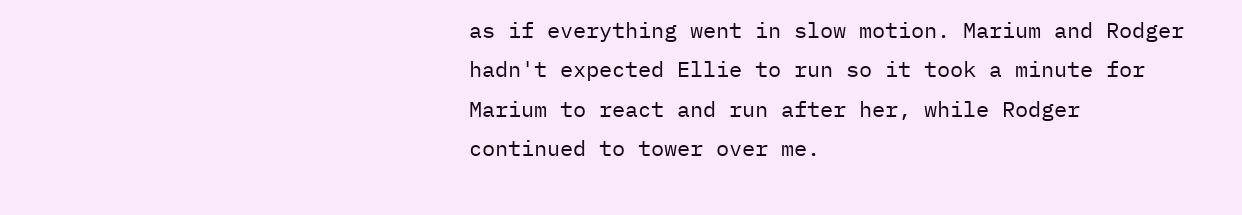as if everything went in slow motion. Marium and Rodger hadn't expected Ellie to run so it took a minute for Marium to react and run after her, while Rodger continued to tower over me.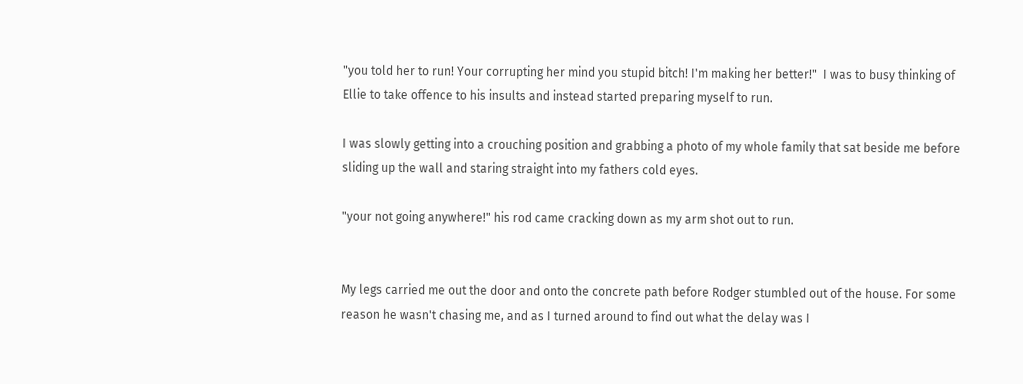"you told her to run! Your corrupting her mind you stupid bitch! I'm making her better!"  I was to busy thinking of Ellie to take offence to his insults and instead started preparing myself to run.

I was slowly getting into a crouching position and grabbing a photo of my whole family that sat beside me before sliding up the wall and staring straight into my fathers cold eyes.

"your not going anywhere!" his rod came cracking down as my arm shot out to run.


My legs carried me out the door and onto the concrete path before Rodger stumbled out of the house. For some reason he wasn't chasing me, and as I turned around to find out what the delay was I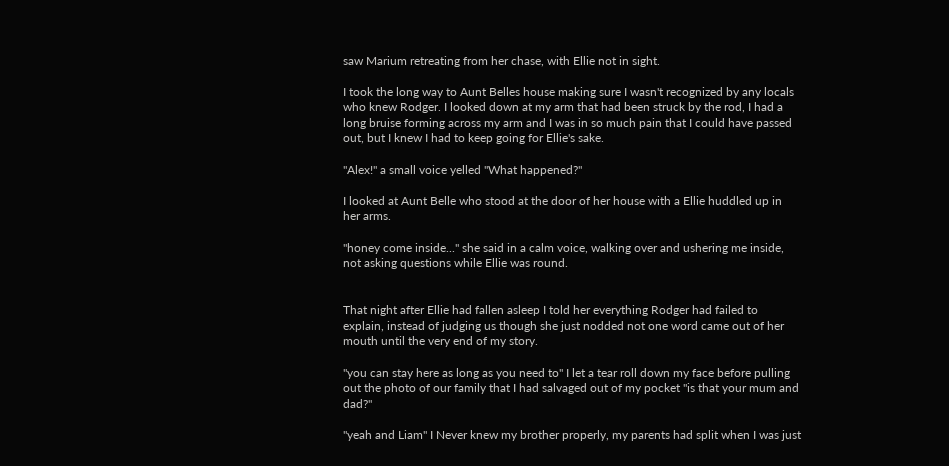saw Marium retreating from her chase, with Ellie not in sight.

I took the long way to Aunt Belles house making sure I wasn't recognized by any locals who knew Rodger. I looked down at my arm that had been struck by the rod, I had a long bruise forming across my arm and I was in so much pain that I could have passed out, but I knew I had to keep going for Ellie's sake.

"Alex!" a small voice yelled "What happened?"

I looked at Aunt Belle who stood at the door of her house with a Ellie huddled up in her arms.

"honey come inside..." she said in a calm voice, walking over and ushering me inside, not asking questions while Ellie was round.


That night after Ellie had fallen asleep I told her everything Rodger had failed to explain, instead of judging us though she just nodded not one word came out of her mouth until the very end of my story.

"you can stay here as long as you need to" I let a tear roll down my face before pulling out the photo of our family that I had salvaged out of my pocket "is that your mum and dad?"

"yeah and Liam" I Never knew my brother properly, my parents had split when I was just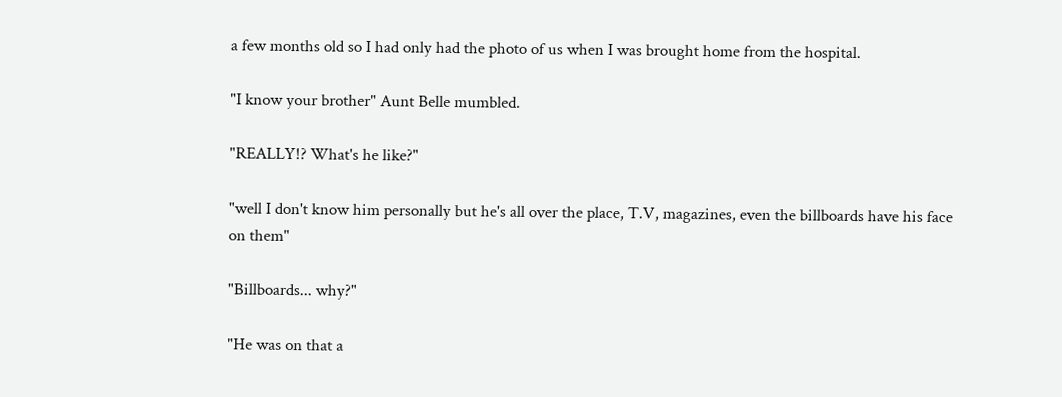a few months old so I had only had the photo of us when I was brought home from the hospital.

"I know your brother" Aunt Belle mumbled.

"REALLY!? What's he like?"

"well I don't know him personally but he's all over the place, T.V, magazines, even the billboards have his face on them"

"Billboards... why?"

"He was on that a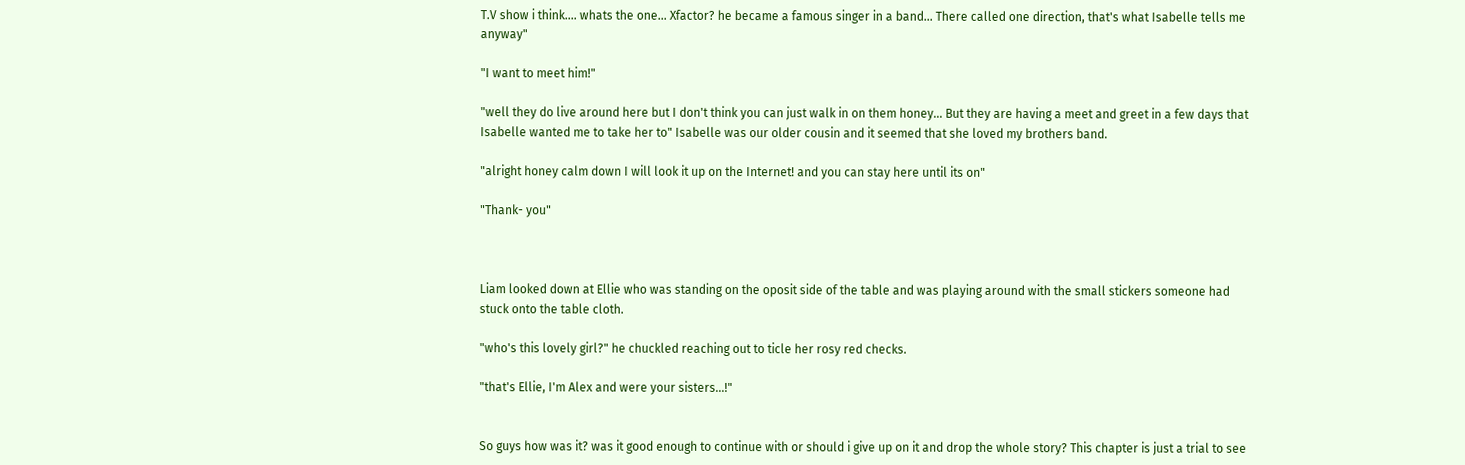T.V show i think.... whats the one... Xfactor? he became a famous singer in a band... There called one direction, that's what Isabelle tells me anyway"

"I want to meet him!"

"well they do live around here but I don't think you can just walk in on them honey... But they are having a meet and greet in a few days that Isabelle wanted me to take her to" Isabelle was our older cousin and it seemed that she loved my brothers band.

"alright honey calm down I will look it up on the Internet! and you can stay here until its on"

"Thank- you"



Liam looked down at Ellie who was standing on the oposit side of the table and was playing around with the small stickers someone had stuck onto the table cloth.

"who's this lovely girl?" he chuckled reaching out to ticle her rosy red checks.

"that's Ellie, I'm Alex and were your sisters...!"


So guys how was it? was it good enough to continue with or should i give up on it and drop the whole story? This chapter is just a trial to see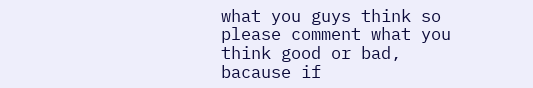what you guys think so please comment what you think good or bad, bacause if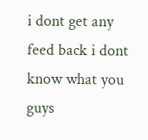i dont get any feed back i dont know what you guys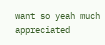want so yeah much appreciated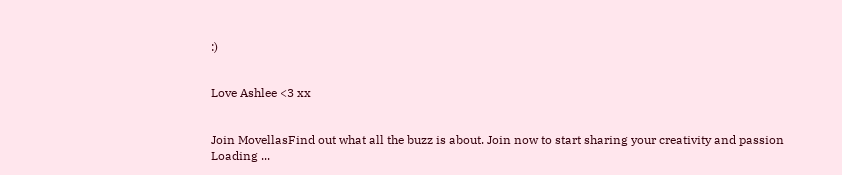:)


Love Ashlee <3 xx


Join MovellasFind out what all the buzz is about. Join now to start sharing your creativity and passion
Loading ...